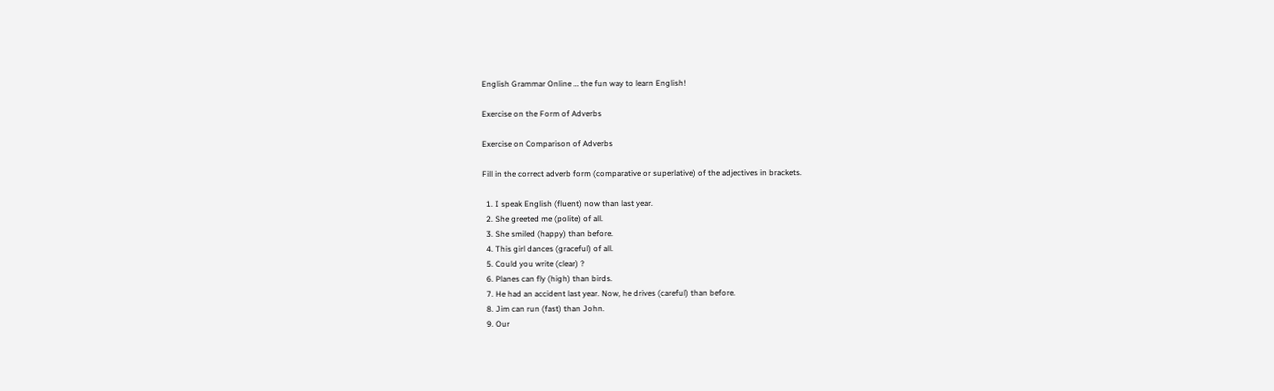English Grammar Online … the fun way to learn English!

Exercise on the Form of Adverbs

Exercise on Comparison of Adverbs

Fill in the correct adverb form (comparative or superlative) of the adjectives in brackets.

  1. I speak English (fluent) now than last year.
  2. She greeted me (polite) of all.
  3. She smiled (happy) than before.
  4. This girl dances (graceful) of all.
  5. Could you write (clear) ?
  6. Planes can fly (high) than birds.
  7. He had an accident last year. Now, he drives (careful) than before.
  8. Jim can run (fast) than John.
  9. Our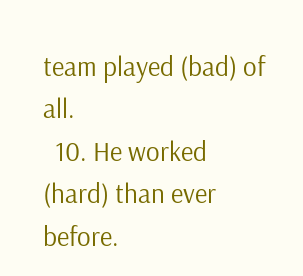team played (bad) of all.
  10. He worked (hard) than ever before.